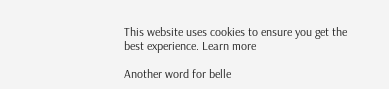This website uses cookies to ensure you get the best experience. Learn more

Another word for belle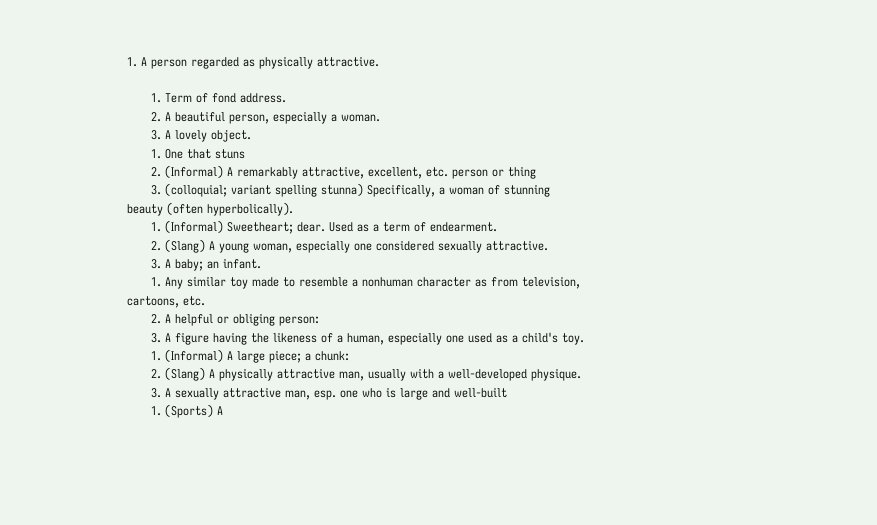1. A person regarded as physically attractive.

      1. Term of fond address.
      2. A beautiful person, especially a woman.
      3. A lovely object.
      1. One that stuns
      2. (Informal) A remarkably attractive, excellent, etc. person or thing
      3. (colloquial; variant spelling stunna) Specifically, a woman of stunning beauty (often hyperbolically).
      1. (Informal) Sweetheart; dear. Used as a term of endearment.
      2. (Slang) A young woman, especially one considered sexually attractive.
      3. A baby; an infant.
      1. Any similar toy made to resemble a nonhuman character as from television, cartoons, etc.
      2. A helpful or obliging person:
      3. A figure having the likeness of a human, especially one used as a child's toy.
      1. (Informal) A large piece; a chunk:
      2. (Slang) A physically attractive man, usually with a well-developed physique.
      3. A sexually attractive man, esp. one who is large and well-built
      1. (Sports) A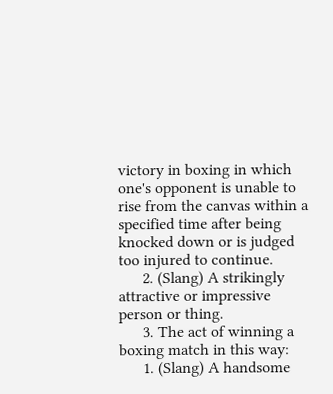victory in boxing in which one's opponent is unable to rise from the canvas within a specified time after being knocked down or is judged too injured to continue.
      2. (Slang) A strikingly attractive or impressive person or thing.
      3. The act of winning a boxing match in this way:
      1. (Slang) A handsome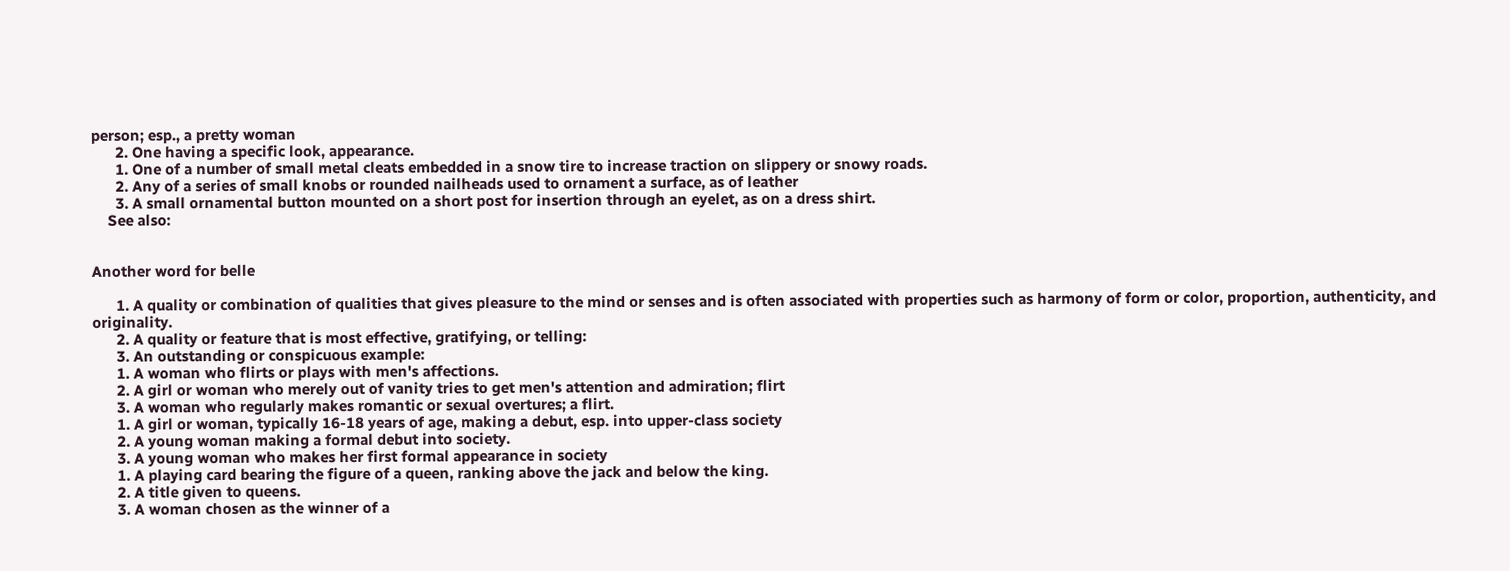person; esp., a pretty woman
      2. One having a specific look, appearance.
      1. One of a number of small metal cleats embedded in a snow tire to increase traction on slippery or snowy roads.
      2. Any of a series of small knobs or rounded nailheads used to ornament a surface, as of leather
      3. A small ornamental button mounted on a short post for insertion through an eyelet, as on a dress shirt.
    See also:


Another word for belle

      1. A quality or combination of qualities that gives pleasure to the mind or senses and is often associated with properties such as harmony of form or color, proportion, authenticity, and originality.
      2. A quality or feature that is most effective, gratifying, or telling:
      3. An outstanding or conspicuous example:
      1. A woman who flirts or plays with men's affections.
      2. A girl or woman who merely out of vanity tries to get men's attention and admiration; flirt
      3. A woman who regularly makes romantic or sexual overtures; a flirt.
      1. A girl or woman, typically 16-18 years of age, making a debut, esp. into upper-class society
      2. A young woman making a formal debut into society.
      3. A young woman who makes her first formal appearance in society
      1. A playing card bearing the figure of a queen, ranking above the jack and below the king.
      2. A title given to queens.
      3. A woman chosen as the winner of a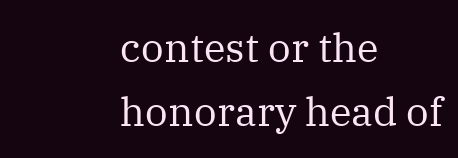contest or the honorary head of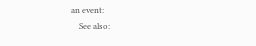an event:
    See also: